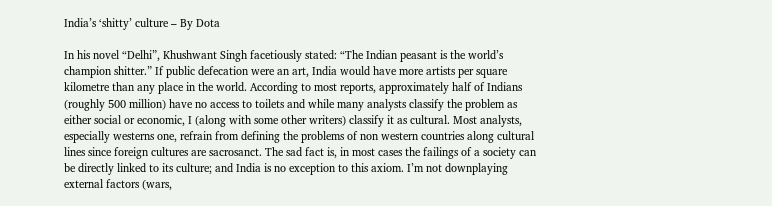India’s ‘shitty’ culture – By Dota

In his novel “Delhi”, Khushwant Singh facetiously stated: “The Indian peasant is the world’s champion shitter.” If public defecation were an art, India would have more artists per square kilometre than any place in the world. According to most reports, approximately half of Indians (roughly 500 million) have no access to toilets and while many analysts classify the problem as either social or economic, I (along with some other writers) classify it as cultural. Most analysts, especially westerns one, refrain from defining the problems of non western countries along cultural lines since foreign cultures are sacrosanct. The sad fact is, in most cases the failings of a society can be directly linked to its culture; and India is no exception to this axiom. I’m not downplaying external factors (wars,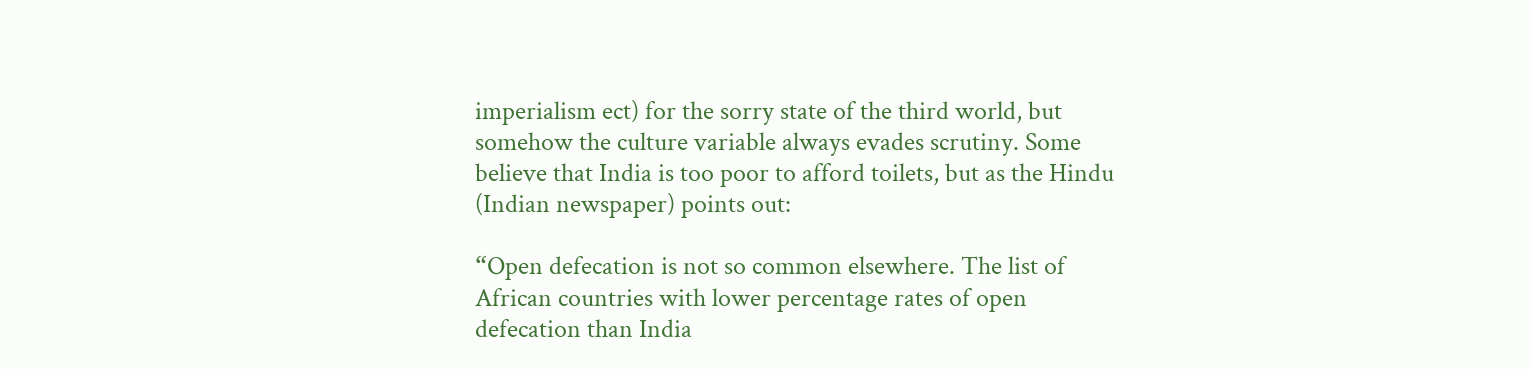imperialism ect) for the sorry state of the third world, but somehow the culture variable always evades scrutiny. Some believe that India is too poor to afford toilets, but as the Hindu (Indian newspaper) points out:

“Open defecation is not so common elsewhere. The list of African countries with lower percentage rates of open defecation than India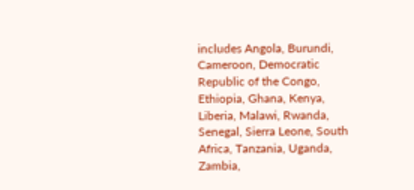includes Angola, Burundi, Cameroon, Democratic Republic of the Congo, Ethiopia, Ghana, Kenya, Liberia, Malawi, Rwanda, Senegal, Sierra Leone, South Africa, Tanzania, Uganda, Zambia,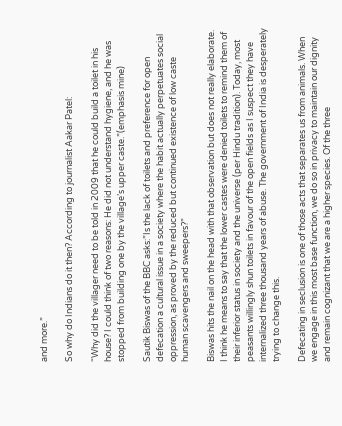and more.”

So why do Indians do it then? According to journalist Aakar Patel:

“Why did the villager need to be told in 2009 that he could build a toilet in his house? I could think of two reasons: He did not understand hygiene, and he was stopped from building one by the village’s upper caste.”(emphasis mine)

Sautik Biswas of the BBC asks:”Is the lack of toilets and preference for open defecation a cultural issue in a society where the habit actually perpetuates social oppression, as proved by the reduced but continued existence of low caste human scavengers and sweepers?”

Biswas hits the nail on the head with that observation but does not really elaborate. I think he means to say that the lower castes were denied toilets to remind them of their inferior status in society and the universe (per Hindu tradition). Today, most peasants willingly shun toilets in favour of the open fields as I suspect they have internalized three thousand years of abuse. The government of India is desperately trying to change this.

Defecating in seclusion is one of those acts that separates us from animals. When we engage in this most base function, we do so in privacy to maintain our dignity and remain cognizant that we are a higher species. Of the three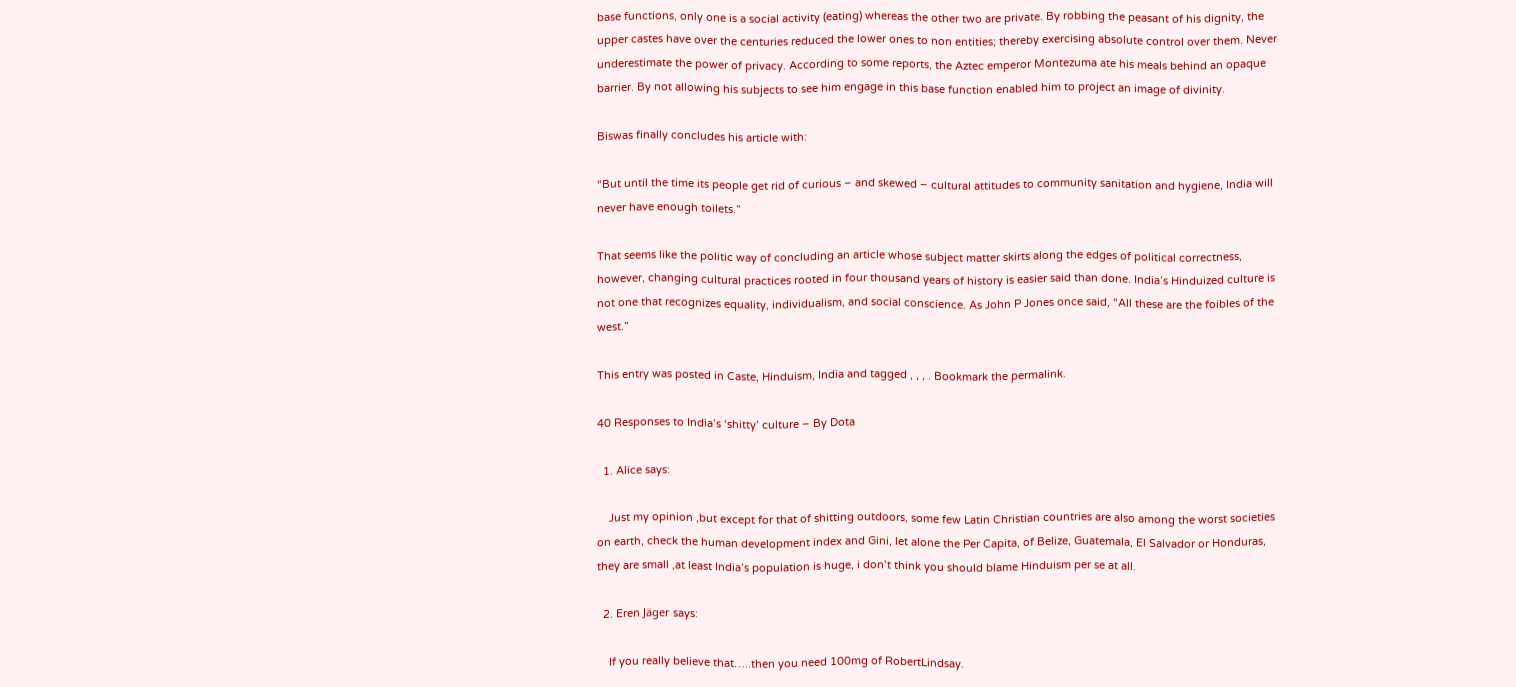base functions, only one is a social activity (eating) whereas the other two are private. By robbing the peasant of his dignity, the upper castes have over the centuries reduced the lower ones to non entities; thereby exercising absolute control over them. Never underestimate the power of privacy. According to some reports, the Aztec emperor Montezuma ate his meals behind an opaque barrier. By not allowing his subjects to see him engage in this base function enabled him to project an image of divinity.

Biswas finally concludes his article with:

“But until the time its people get rid of curious – and skewed – cultural attitudes to community sanitation and hygiene, India will never have enough toilets.”

That seems like the politic way of concluding an article whose subject matter skirts along the edges of political correctness, however, changing cultural practices rooted in four thousand years of history is easier said than done. India’s Hinduized culture is not one that recognizes equality, individualism, and social conscience. As John P Jones once said, “All these are the foibles of the west.”

This entry was posted in Caste, Hinduism, India and tagged , , , . Bookmark the permalink.

40 Responses to India’s ‘shitty’ culture – By Dota

  1. Alice says:

    Just my opinion ,but except for that of shitting outdoors, some few Latin Christian countries are also among the worst societies on earth, check the human development index and Gini, let alone the Per Capita, of Belize, Guatemala, El Salvador or Honduras, they are small ,at least India’s population is huge, i don’t think you should blame Hinduism per se at all.

  2. Eren Jäger says:

    If you really believe that…..then you need 100mg of RobertLindsay.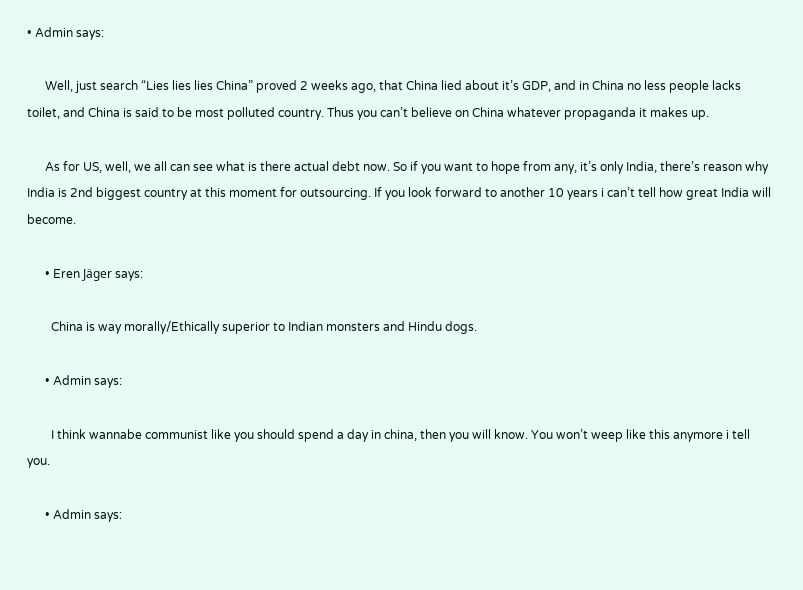• Admin says:

      Well, just search “Lies lies lies China” proved 2 weeks ago, that China lied about it’s GDP, and in China no less people lacks toilet, and China is said to be most polluted country. Thus you can’t believe on China whatever propaganda it makes up.

      As for US, well, we all can see what is there actual debt now. So if you want to hope from any, it’s only India, there’s reason why India is 2nd biggest country at this moment for outsourcing. If you look forward to another 10 years i can’t tell how great India will become.

      • Eren Jäger says:

        China is way morally/Ethically superior to Indian monsters and Hindu dogs.

      • Admin says:

        I think wannabe communist like you should spend a day in china, then you will know. You won’t weep like this anymore i tell you.

      • Admin says: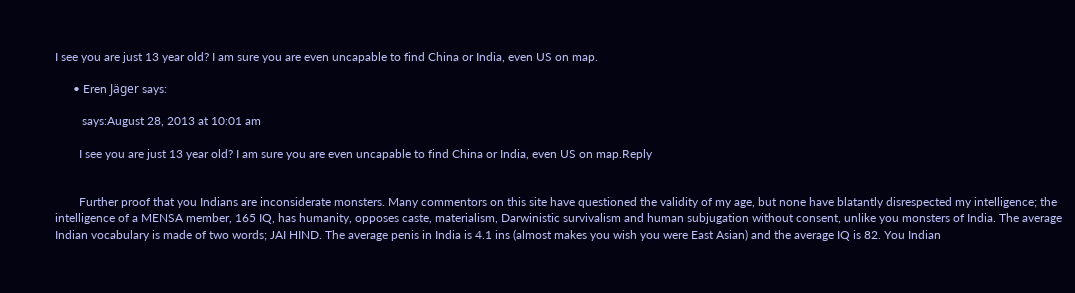I see you are just 13 year old? I am sure you are even uncapable to find China or India, even US on map.

      • Eren Jäger says:

         says:August 28, 2013 at 10:01 am

        I see you are just 13 year old? I am sure you are even uncapable to find China or India, even US on map.Reply


        Further proof that you Indians are inconsiderate monsters. Many commentors on this site have questioned the validity of my age, but none have blatantly disrespected my intelligence; the intelligence of a MENSA member, 165 IQ, has humanity, opposes caste, materialism, Darwinistic survivalism and human subjugation without consent, unlike you monsters of India. The average Indian vocabulary is made of two words; JAI HIND. The average penis in India is 4.1 ins (almost makes you wish you were East Asian) and the average IQ is 82. You Indian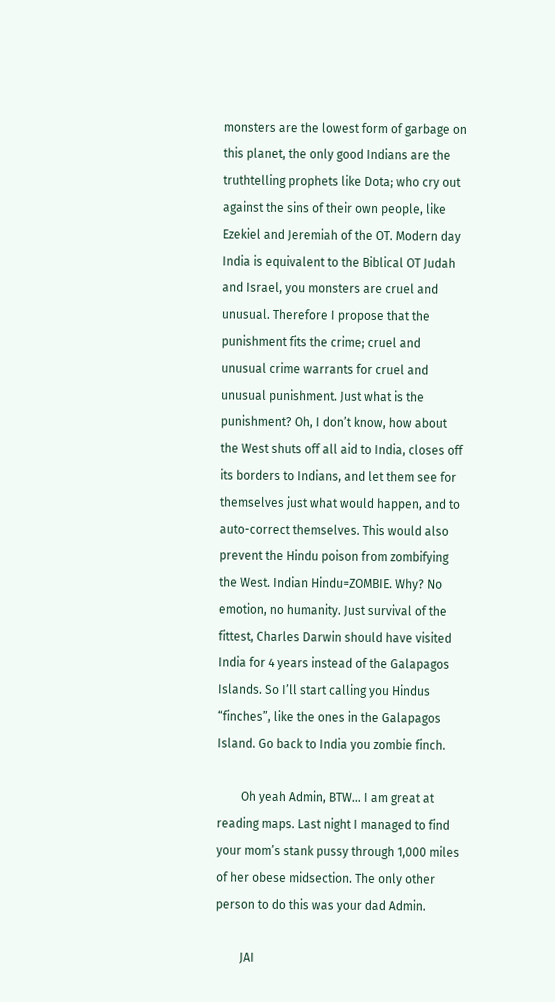monsters are the lowest form of garbage on this planet, the only good Indians are the truthtelling prophets like Dota; who cry out against the sins of their own people, like Ezekiel and Jeremiah of the OT. Modern day India is equivalent to the Biblical OT Judah and Israel, you monsters are cruel and unusual. Therefore I propose that the punishment fits the crime; cruel and unusual crime warrants for cruel and unusual punishment. Just what is the punishment? Oh, I don’t know, how about the West shuts off all aid to India, closes off its borders to Indians, and let them see for themselves just what would happen, and to auto-correct themselves. This would also prevent the Hindu poison from zombifying the West. Indian Hindu=ZOMBIE. Why? No emotion, no humanity. Just survival of the fittest, Charles Darwin should have visited India for 4 years instead of the Galapagos Islands. So I’ll start calling you Hindus “finches”, like the ones in the Galapagos Island. Go back to India you zombie finch.

        Oh yeah Admin, BTW… I am great at reading maps. Last night I managed to find your mom’s stank pussy through 1,000 miles of her obese midsection. The only other person to do this was your dad Admin.

        JAI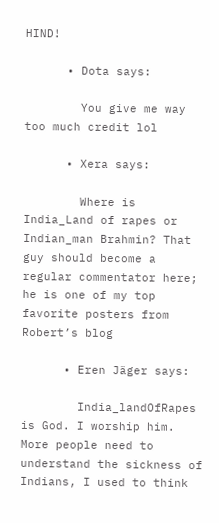HIND!

      • Dota says:

        You give me way too much credit lol

      • Xera says:

        Where is India_Land of rapes or Indian_man Brahmin? That guy should become a regular commentator here; he is one of my top favorite posters from Robert’s blog

      • Eren Jäger says:

        India_landOfRapes is God. I worship him. More people need to understand the sickness of Indians, I used to think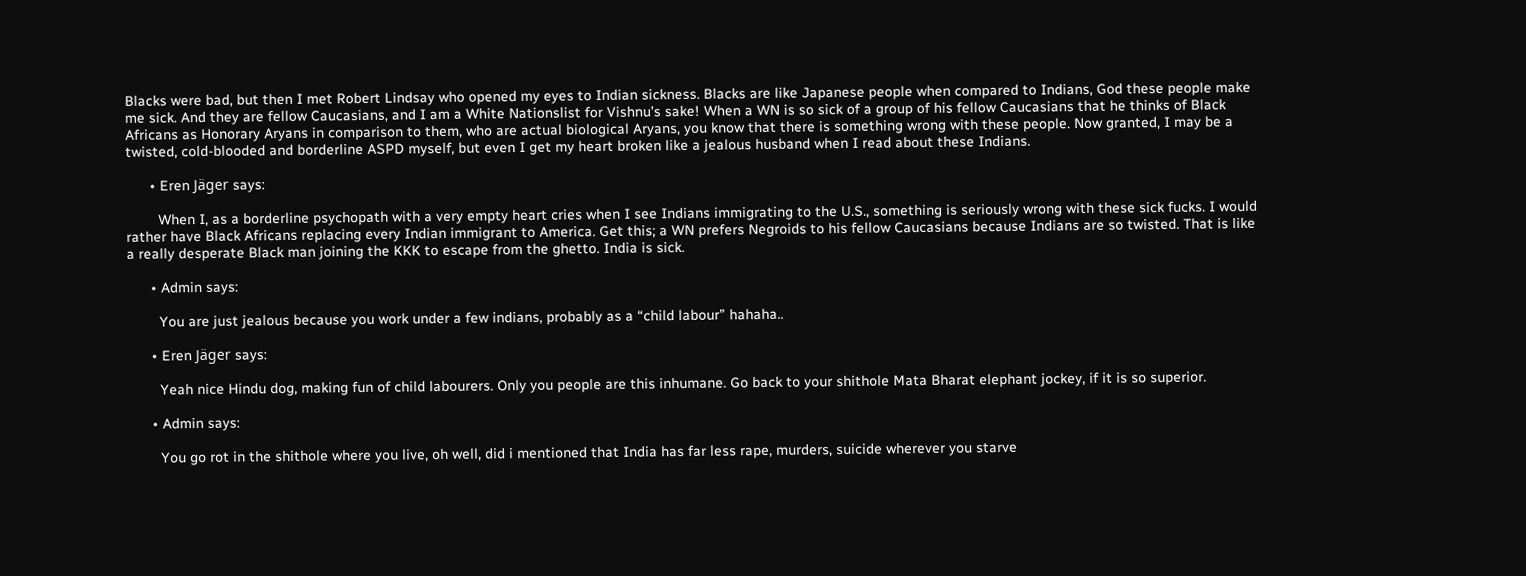Blacks were bad, but then I met Robert Lindsay who opened my eyes to Indian sickness. Blacks are like Japanese people when compared to Indians, God these people make me sick. And they are fellow Caucasians, and I am a White Nationslist for Vishnu’s sake! When a WN is so sick of a group of his fellow Caucasians that he thinks of Black Africans as Honorary Aryans in comparison to them, who are actual biological Aryans, you know that there is something wrong with these people. Now granted, I may be a twisted, cold-blooded and borderline ASPD myself, but even I get my heart broken like a jealous husband when I read about these Indians.

      • Eren Jäger says:

        When I, as a borderline psychopath with a very empty heart cries when I see Indians immigrating to the U.S., something is seriously wrong with these sick fucks. I would rather have Black Africans replacing every Indian immigrant to America. Get this; a WN prefers Negroids to his fellow Caucasians because Indians are so twisted. That is like a really desperate Black man joining the KKK to escape from the ghetto. India is sick.

      • Admin says:

        You are just jealous because you work under a few indians, probably as a “child labour” hahaha..

      • Eren Jäger says:

        Yeah nice Hindu dog, making fun of child labourers. Only you people are this inhumane. Go back to your shithole Mata Bharat elephant jockey, if it is so superior.

      • Admin says:

        You go rot in the shithole where you live, oh well, did i mentioned that India has far less rape, murders, suicide wherever you starve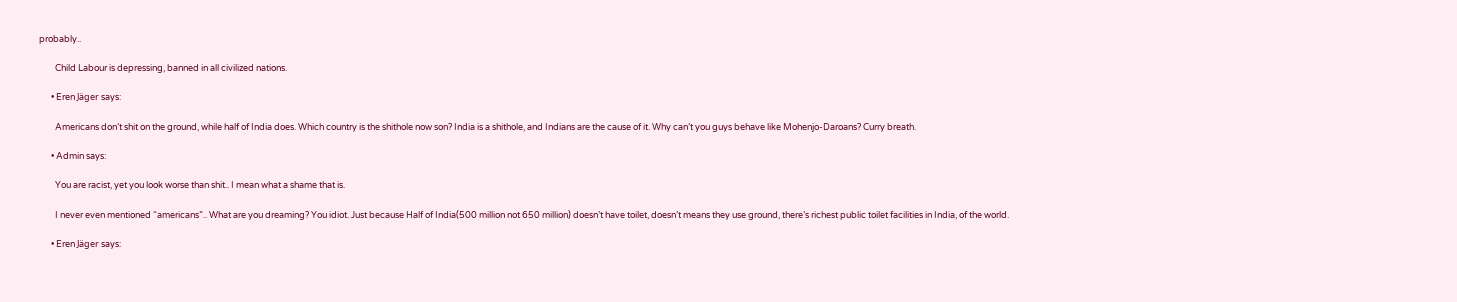probably..

        Child Labour is depressing, banned in all civilized nations.

      • Eren Jäger says:

        Americans don’t shit on the ground, while half of India does. Which country is the shithole now son? India is a shithole, and Indians are the cause of it. Why can’t you guys behave like Mohenjo-Daroans? Curry breath.

      • Admin says:

        You are racist, yet you look worse than shit.. I mean what a shame that is.

        I never even mentioned “americans”.. What are you dreaming? You idiot. Just because Half of India(500 million not 650 million) doesn’t have toilet, doesn’t means they use ground, there’s richest public toilet facilities in India, of the world.

      • Eren Jäger says: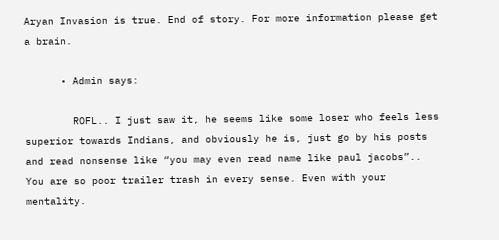Aryan Invasion is true. End of story. For more information please get a brain.

      • Admin says:

        ROFL.. I just saw it, he seems like some loser who feels less superior towards Indians, and obviously he is, just go by his posts and read nonsense like “you may even read name like paul jacobs”.. You are so poor trailer trash in every sense. Even with your mentality.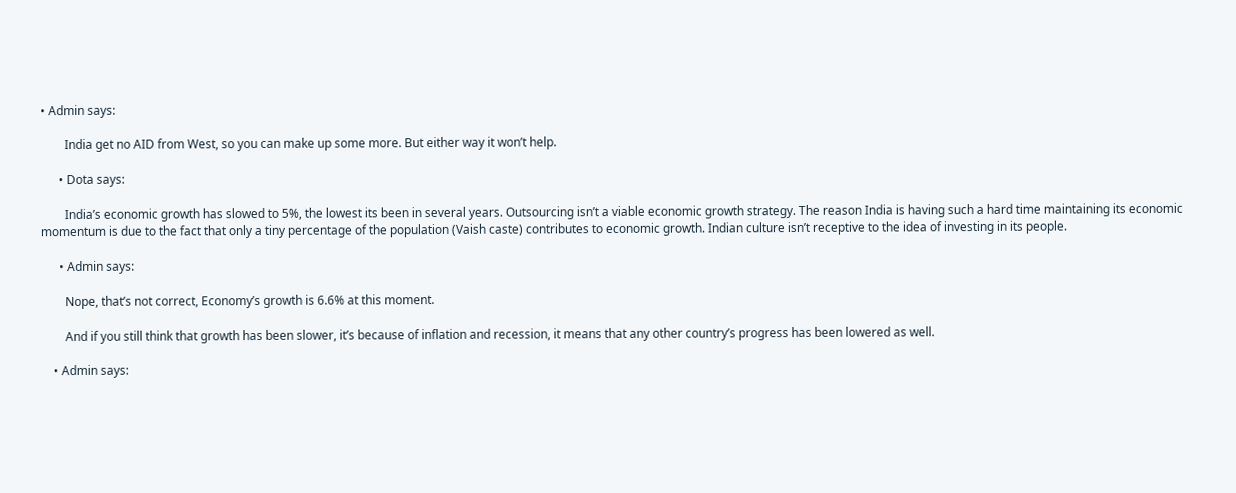• Admin says:

        India get no AID from West, so you can make up some more. But either way it won’t help.

      • Dota says:

        India’s economic growth has slowed to 5%, the lowest its been in several years. Outsourcing isn’t a viable economic growth strategy. The reason India is having such a hard time maintaining its economic momentum is due to the fact that only a tiny percentage of the population (Vaish caste) contributes to economic growth. Indian culture isn’t receptive to the idea of investing in its people.

      • Admin says:

        Nope, that’s not correct, Economy’s growth is 6.6% at this moment.

        And if you still think that growth has been slower, it’s because of inflation and recession, it means that any other country’s progress has been lowered as well.

    • Admin says: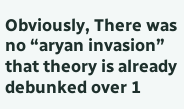Obviously, There was no “aryan invasion” that theory is already debunked over 1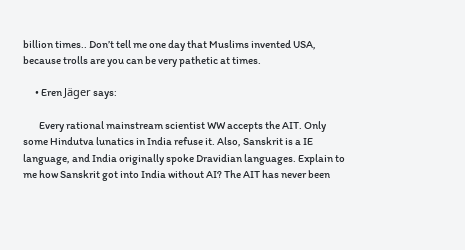billion times.. Don’t tell me one day that Muslims invented USA, because trolls are you can be very pathetic at times.

      • Eren Jäger says:

        Every rational mainstream scientist WW accepts the AIT. Only some Hindutva lunatics in India refuse it. Also, Sanskrit is a IE language, and India originally spoke Dravidian languages. Explain to me how Sanskrit got into India without AI? The AIT has never been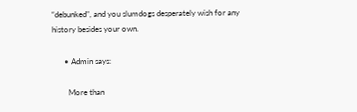“debunked”, and you slumdogs desperately wish for any history besides your own.

      • Admin says:

        More than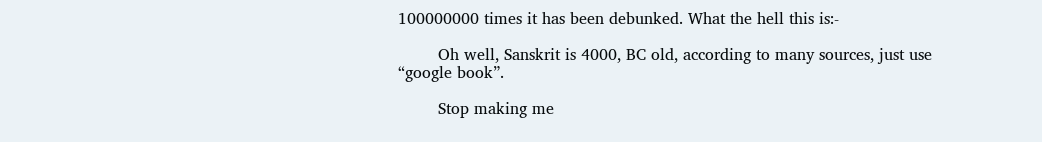100000000 times it has been debunked. What the hell this is:-

        Oh well, Sanskrit is 4000, BC old, according to many sources, just use “google book”.

        Stop making me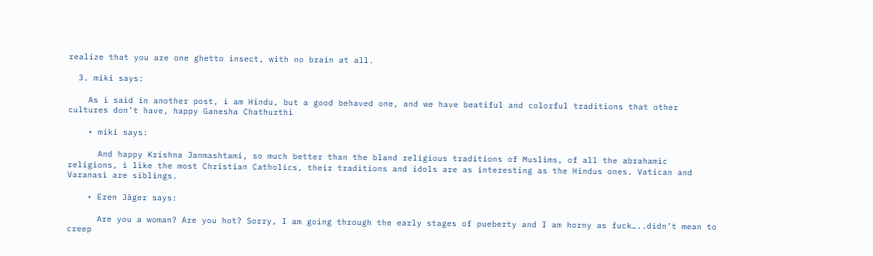realize that you are one ghetto insect, with no brain at all.

  3. miki says:

    As i said in another post, i am Hindu, but a good behaved one, and we have beatiful and colorful traditions that other cultures don’t have, happy Ganesha Chathurthi

    • miki says:

      And happy Krishna Janmashtami, so much better than the bland religious traditions of Muslims, of all the abrahamic religions, i like the most Christian Catholics, their traditions and idols are as interesting as the Hindus ones. Vatican and Varanasi are siblings.

    • Eren Jäger says:

      Are you a woman? Are you hot? Sorry, I am going through the early stages of pueberty and I am horny as fuck…..didn’t mean to creep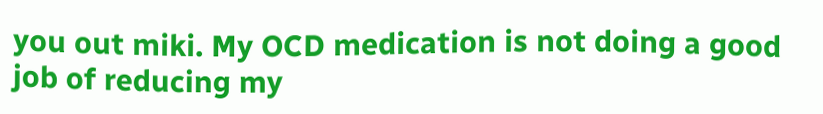you out miki. My OCD medication is not doing a good job of reducing my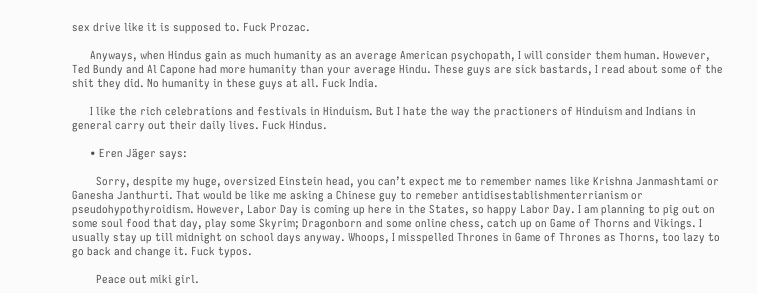sex drive like it is supposed to. Fuck Prozac.

      Anyways, when Hindus gain as much humanity as an average American psychopath, I will consider them human. However, Ted Bundy and Al Capone had more humanity than your average Hindu. These guys are sick bastards, I read about some of the shit they did. No humanity in these guys at all. Fuck India.

      I like the rich celebrations and festivals in Hinduism. But I hate the way the practioners of Hinduism and Indians in general carry out their daily lives. Fuck Hindus.

      • Eren Jäger says:

        Sorry, despite my huge, oversized Einstein head, you can’t expect me to remember names like Krishna Janmashtami or Ganesha Janthurti. That would be like me asking a Chinese guy to remeber antidisestablishmenterrianism or pseudohypothyroidism. However, Labor Day is coming up here in the States, so happy Labor Day. I am planning to pig out on some soul food that day, play some Skyrim; Dragonborn and some online chess, catch up on Game of Thorns and Vikings. I usually stay up till midnight on school days anyway. Whoops, I misspelled Thrones in Game of Thrones as Thorns, too lazy to go back and change it. Fuck typos.

        Peace out miki girl.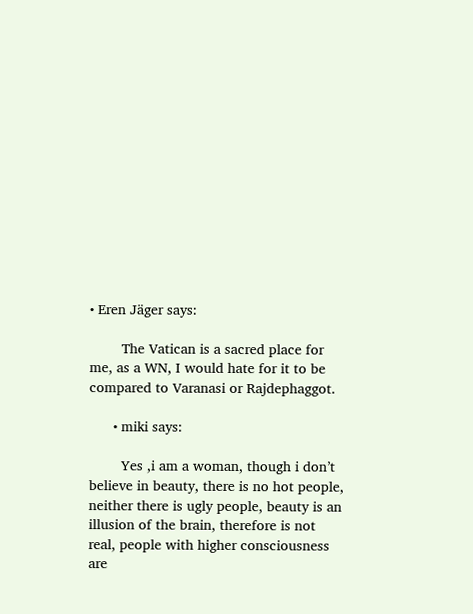• Eren Jäger says:

        The Vatican is a sacred place for me, as a WN, I would hate for it to be compared to Varanasi or Rajdephaggot.

      • miki says:

        Yes ,i am a woman, though i don’t believe in beauty, there is no hot people, neither there is ugly people, beauty is an illusion of the brain, therefore is not real, people with higher consciousness are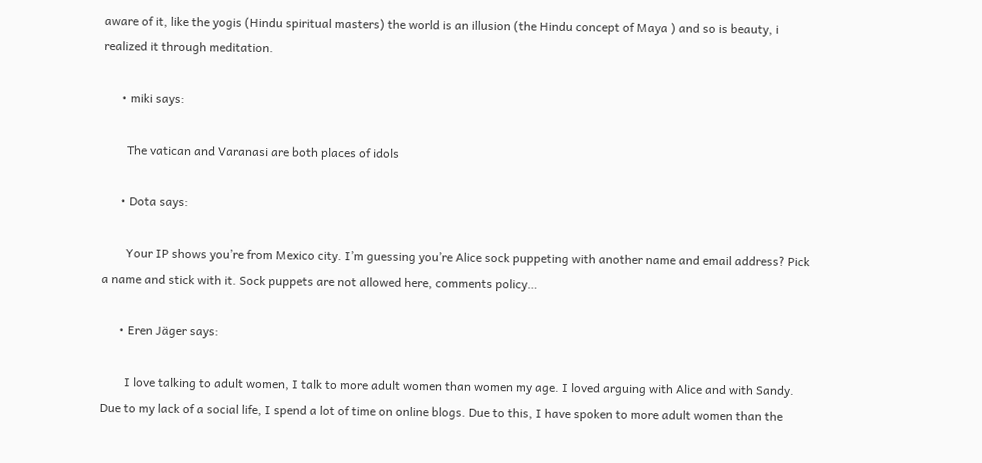aware of it, like the yogis (Hindu spiritual masters) the world is an illusion (the Hindu concept of Maya ) and so is beauty, i realized it through meditation.

      • miki says:

        The vatican and Varanasi are both places of idols

      • Dota says:

        Your IP shows you’re from Mexico city. I’m guessing you’re Alice sock puppeting with another name and email address? Pick a name and stick with it. Sock puppets are not allowed here, comments policy…

      • Eren Jäger says:

        I love talking to adult women, I talk to more adult women than women my age. I loved arguing with Alice and with Sandy. Due to my lack of a social life, I spend a lot of time on online blogs. Due to this, I have spoken to more adult women than the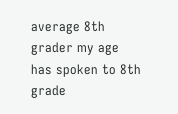average 8th grader my age has spoken to 8th grade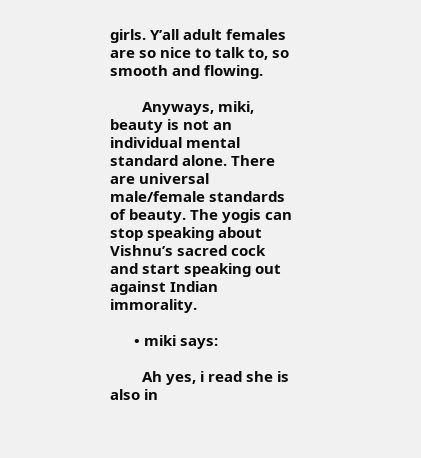girls. Y’all adult females are so nice to talk to, so smooth and flowing.

        Anyways, miki, beauty is not an individual mental standard alone. There are universal male/female standards of beauty. The yogis can stop speaking about Vishnu’s sacred cock and start speaking out against Indian immorality.

      • miki says:

        Ah yes, i read she is also in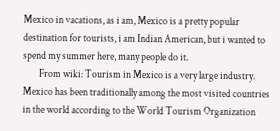Mexico in vacations, as i am, Mexico is a pretty popular destination for tourists, i am Indian American, but i wanted to spend my summer here, many people do it.
        From wiki: Tourism in Mexico is a very large industry. Mexico has been traditionally among the most visited countries in the world according to the World Tourism Organization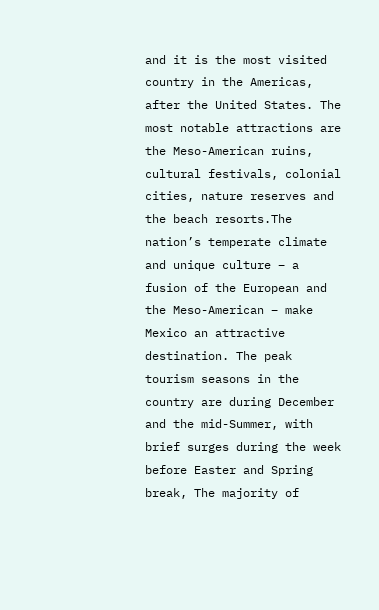and it is the most visited country in the Americas, after the United States. The most notable attractions are the Meso-American ruins, cultural festivals, colonial cities, nature reserves and the beach resorts.The nation’s temperate climate and unique culture – a fusion of the European and the Meso-American – make Mexico an attractive destination. The peak tourism seasons in the country are during December and the mid-Summer, with brief surges during the week before Easter and Spring break, The majority of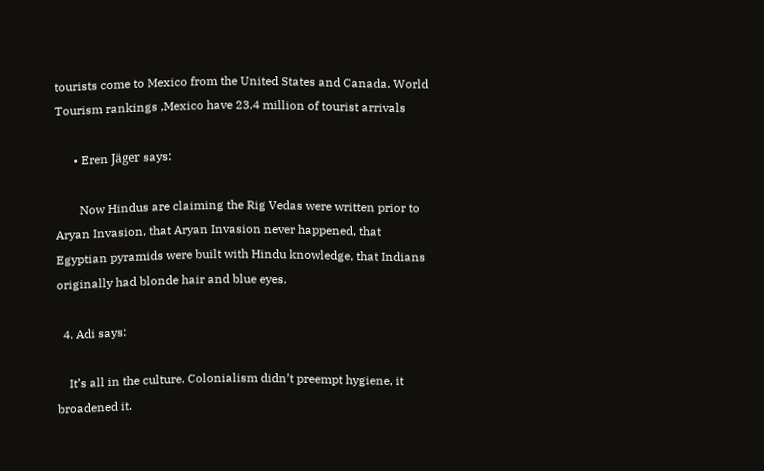tourists come to Mexico from the United States and Canada. World Tourism rankings ,Mexico have 23.4 million of tourist arrivals

      • Eren Jäger says:

        Now Hindus are claiming the Rig Vedas were written prior to Aryan Invasion, that Aryan Invasion never happened, that Egyptian pyramids were built with Hindu knowledge, that Indians originally had blonde hair and blue eyes.

  4. Adi says:

    It’s all in the culture. Colonialism didn’t preempt hygiene, it broadened it.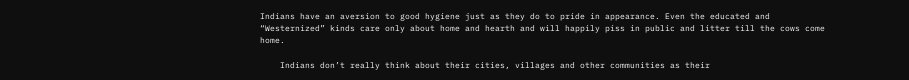Indians have an aversion to good hygiene just as they do to pride in appearance. Even the educated and “Westernized” kinds care only about home and hearth and will happily piss in public and litter till the cows come home.

    Indians don’t really think about their cities, villages and other communities as their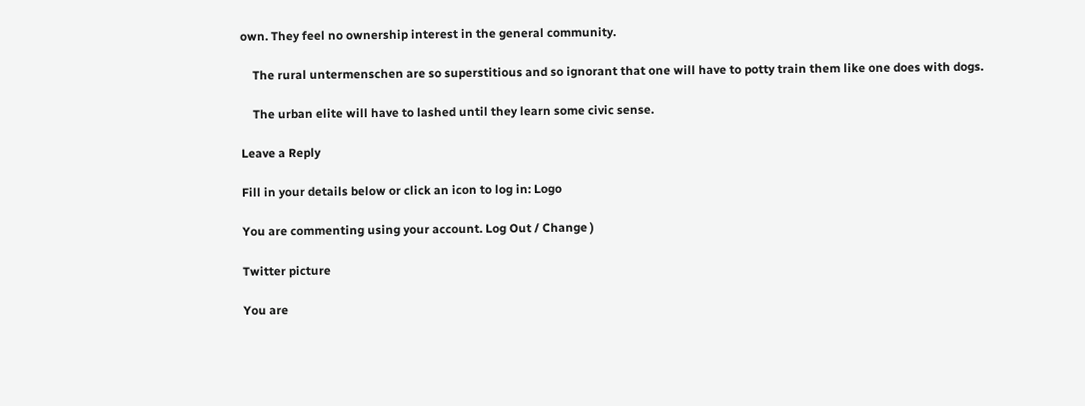own. They feel no ownership interest in the general community.

    The rural untermenschen are so superstitious and so ignorant that one will have to potty train them like one does with dogs.

    The urban elite will have to lashed until they learn some civic sense.

Leave a Reply

Fill in your details below or click an icon to log in: Logo

You are commenting using your account. Log Out / Change )

Twitter picture

You are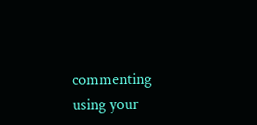commenting using your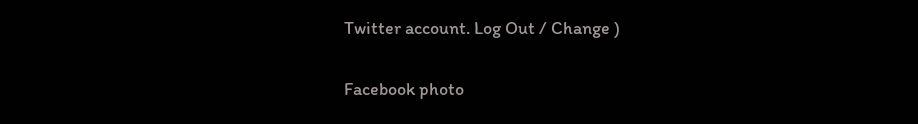Twitter account. Log Out / Change )

Facebook photo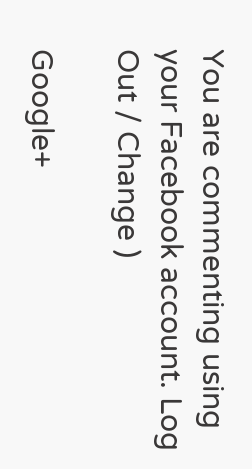You are commenting using your Facebook account. Log Out / Change )

Google+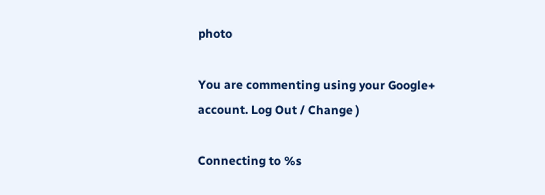photo

You are commenting using your Google+ account. Log Out / Change )

Connecting to %s